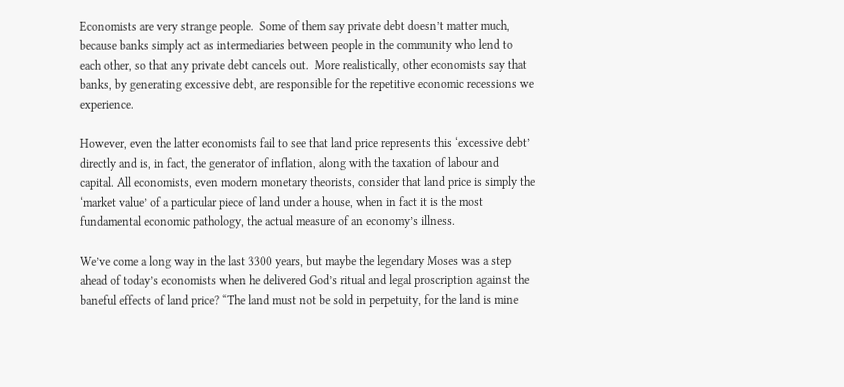Economists are very strange people.  Some of them say private debt doesn’t matter much, because banks simply act as intermediaries between people in the community who lend to each other, so that any private debt cancels out.  More realistically, other economists say that banks, by generating excessive debt, are responsible for the repetitive economic recessions we experience.

However, even the latter economists fail to see that land price represents this ‘excessive debt’ directly and is, in fact, the generator of inflation, along with the taxation of labour and capital. All economists, even modern monetary theorists, consider that land price is simply the ‘market value’ of a particular piece of land under a house, when in fact it is the most fundamental economic pathology, the actual measure of an economy’s illness.

We’ve come a long way in the last 3300 years, but maybe the legendary Moses was a step ahead of today’s economists when he delivered God’s ritual and legal proscription against the baneful effects of land price? “The land must not be sold in perpetuity, for the land is mine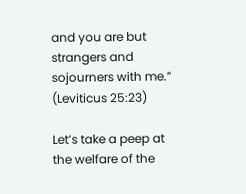and you are but strangers and sojourners with me.” (Leviticus 25:23)

Let’s take a peep at the welfare of the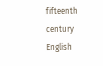fifteenth century English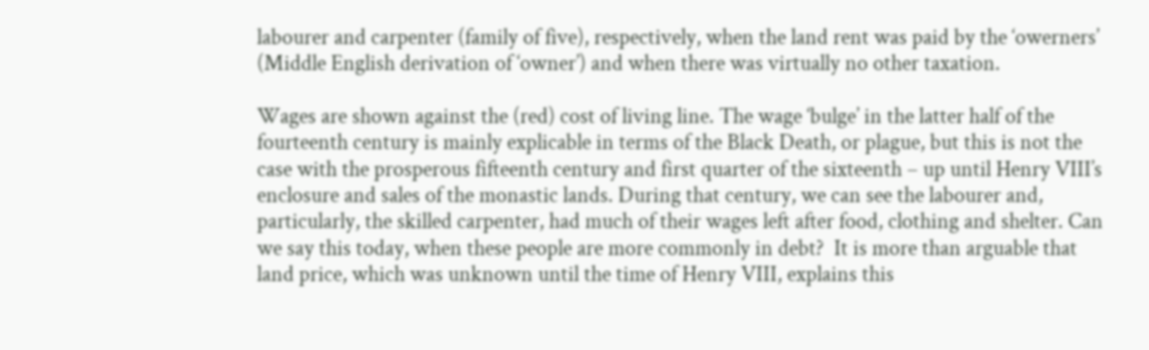labourer and carpenter (family of five), respectively, when the land rent was paid by the ‘owerners’ (Middle English derivation of ‘owner’) and when there was virtually no other taxation.

Wages are shown against the (red) cost of living line. The wage ‘bulge’ in the latter half of the fourteenth century is mainly explicable in terms of the Black Death, or plague, but this is not the case with the prosperous fifteenth century and first quarter of the sixteenth – up until Henry VIII’s enclosure and sales of the monastic lands. During that century, we can see the labourer and, particularly, the skilled carpenter, had much of their wages left after food, clothing and shelter. Can we say this today, when these people are more commonly in debt?  It is more than arguable that land price, which was unknown until the time of Henry VIII, explains this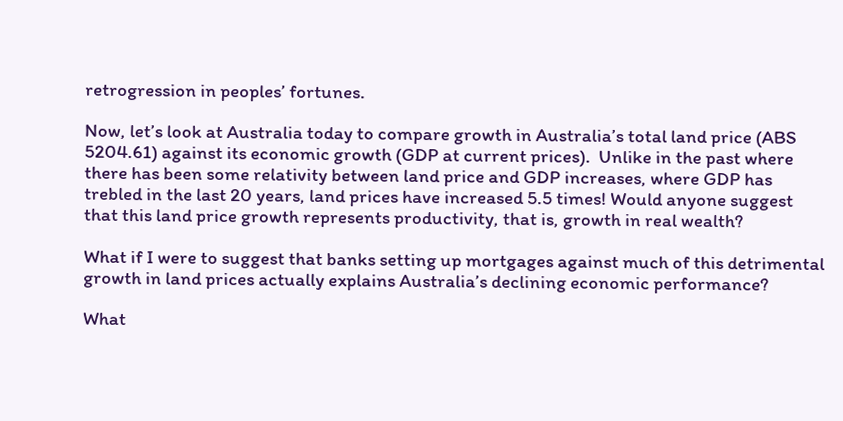retrogression in peoples’ fortunes.

Now, let’s look at Australia today to compare growth in Australia’s total land price (ABS 5204.61) against its economic growth (GDP at current prices).  Unlike in the past where there has been some relativity between land price and GDP increases, where GDP has trebled in the last 20 years, land prices have increased 5.5 times! Would anyone suggest that this land price growth represents productivity, that is, growth in real wealth?

What if I were to suggest that banks setting up mortgages against much of this detrimental growth in land prices actually explains Australia’s declining economic performance?

What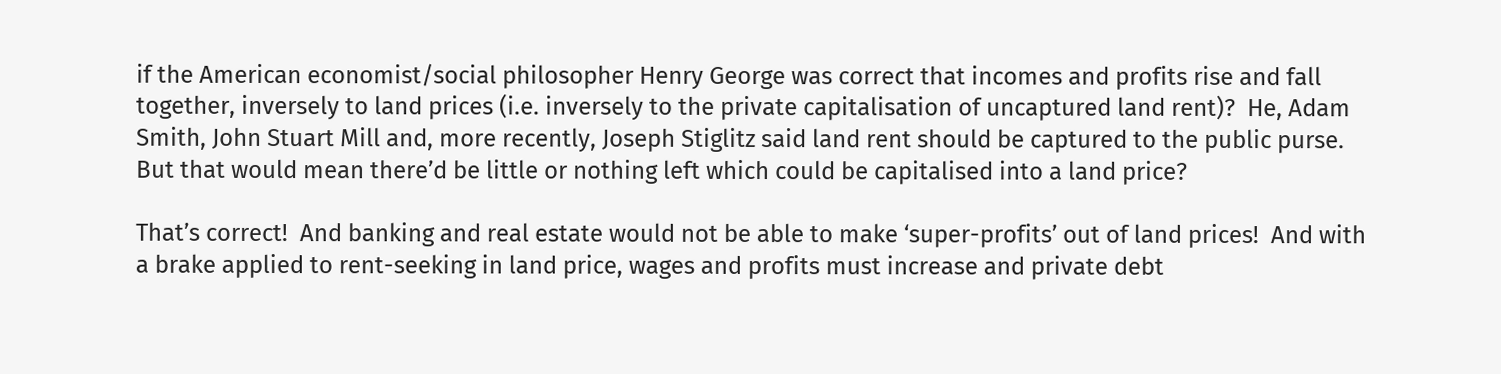if the American economist/social philosopher Henry George was correct that incomes and profits rise and fall together, inversely to land prices (i.e. inversely to the private capitalisation of uncaptured land rent)?  He, Adam Smith, John Stuart Mill and, more recently, Joseph Stiglitz said land rent should be captured to the public purse. But that would mean there’d be little or nothing left which could be capitalised into a land price?

That’s correct!  And banking and real estate would not be able to make ‘super-profits’ out of land prices!  And with a brake applied to rent-seeking in land price, wages and profits must increase and private debt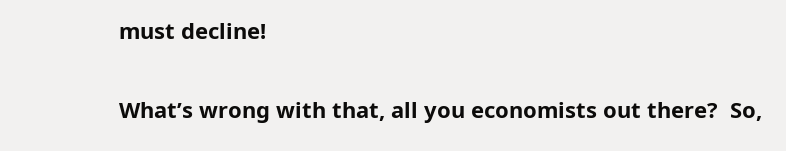must decline!

What’s wrong with that, all you economists out there?  So,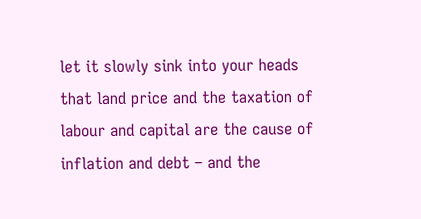let it slowly sink into your heads that land price and the taxation of labour and capital are the cause of inflation and debt – and the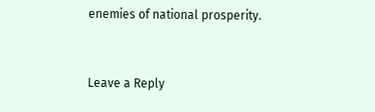enemies of national prosperity.


Leave a Reply